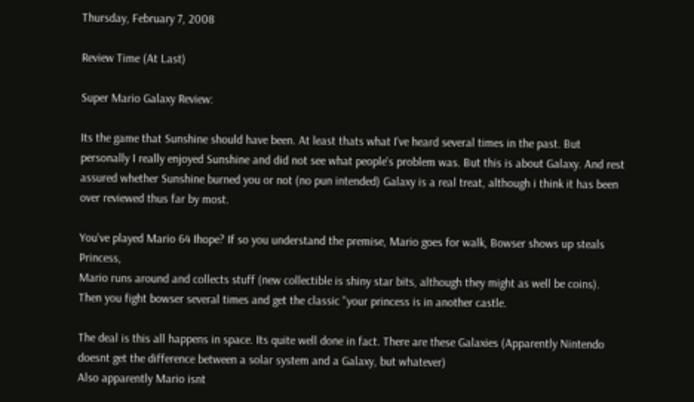Thursday, February 7, 2008

Review Time (At Last)

Super Mario Galaxy Review:

Its the game that Sunshine should have been. At least thats what I've heard several times in the past. But personally I really enjoyed Sunshine and did not see what people's problem was. But this is about Galaxy. And rest assured whether Sunshine burned you or not (no pun intended) Galaxy is a real treat, although i think it has been over reviewed thus far by most.

You've played Mario 64 Ihope? If so you understand the premise, Mario goes for walk, Bowser shows up steals Princess,
Mario runs around and collects stuff (new collectible is shiny star bits, although they might as well be coins).
Then you fight bowser several times and get the classic "your princess is in another castle.

The deal is this all happens in space. Its quite well done in fact. There are these Galaxies (Apparently Nintendo doesnt get the difference between a solar system and a Galaxy, but whatever)
Also apparently Mario isnt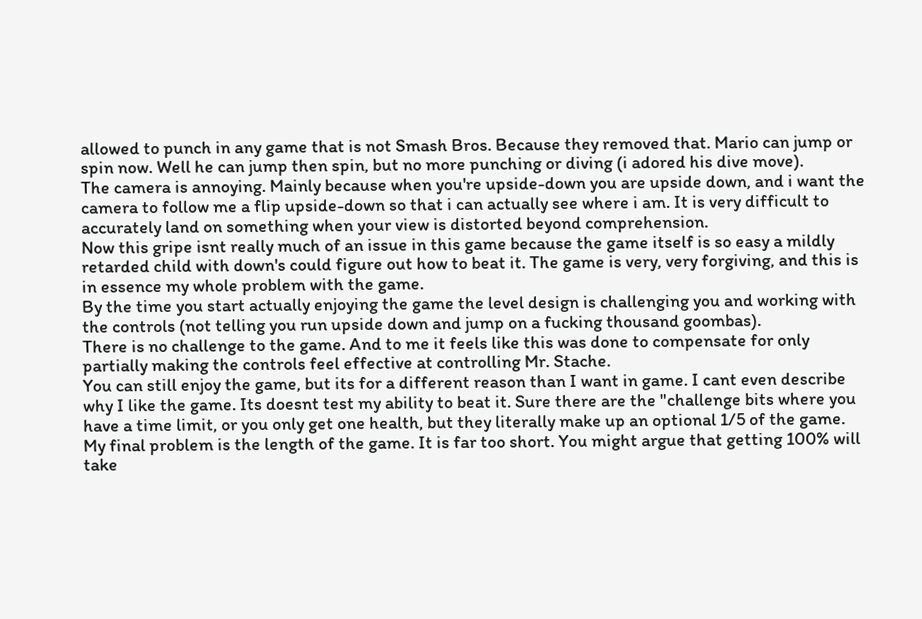allowed to punch in any game that is not Smash Bros. Because they removed that. Mario can jump or spin now. Well he can jump then spin, but no more punching or diving (i adored his dive move).
The camera is annoying. Mainly because when you're upside-down you are upside down, and i want the camera to follow me a flip upside-down so that i can actually see where i am. It is very difficult to accurately land on something when your view is distorted beyond comprehension.
Now this gripe isnt really much of an issue in this game because the game itself is so easy a mildly retarded child with down's could figure out how to beat it. The game is very, very forgiving, and this is in essence my whole problem with the game.
By the time you start actually enjoying the game the level design is challenging you and working with the controls (not telling you run upside down and jump on a fucking thousand goombas).
There is no challenge to the game. And to me it feels like this was done to compensate for only partially making the controls feel effective at controlling Mr. Stache.
You can still enjoy the game, but its for a different reason than I want in game. I cant even describe why I like the game. Its doesnt test my ability to beat it. Sure there are the "challenge bits where you have a time limit, or you only get one health, but they literally make up an optional 1/5 of the game.
My final problem is the length of the game. It is far too short. You might argue that getting 100% will take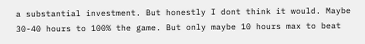a substantial investment. But honestly I dont think it would. Maybe 30-40 hours to 100% the game. But only maybe 10 hours max to beat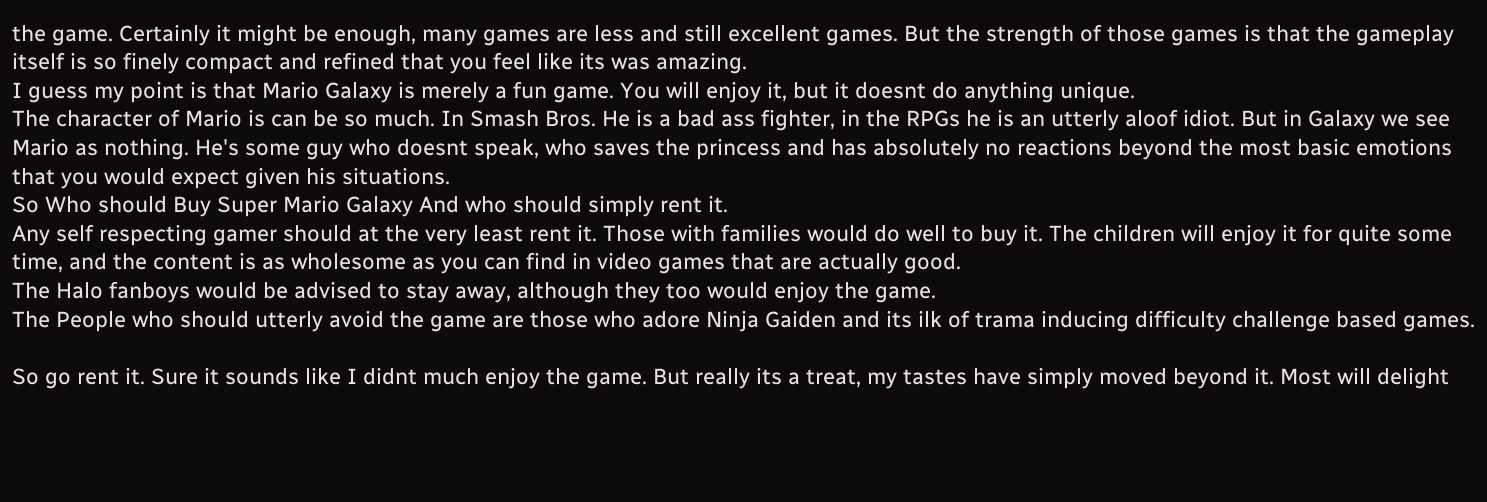the game. Certainly it might be enough, many games are less and still excellent games. But the strength of those games is that the gameplay itself is so finely compact and refined that you feel like its was amazing.
I guess my point is that Mario Galaxy is merely a fun game. You will enjoy it, but it doesnt do anything unique.
The character of Mario is can be so much. In Smash Bros. He is a bad ass fighter, in the RPGs he is an utterly aloof idiot. But in Galaxy we see Mario as nothing. He's some guy who doesnt speak, who saves the princess and has absolutely no reactions beyond the most basic emotions that you would expect given his situations.
So Who should Buy Super Mario Galaxy And who should simply rent it.
Any self respecting gamer should at the very least rent it. Those with families would do well to buy it. The children will enjoy it for quite some time, and the content is as wholesome as you can find in video games that are actually good.
The Halo fanboys would be advised to stay away, although they too would enjoy the game.
The People who should utterly avoid the game are those who adore Ninja Gaiden and its ilk of trama inducing difficulty challenge based games.

So go rent it. Sure it sounds like I didnt much enjoy the game. But really its a treat, my tastes have simply moved beyond it. Most will delight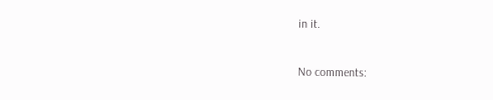in it.

No comments: